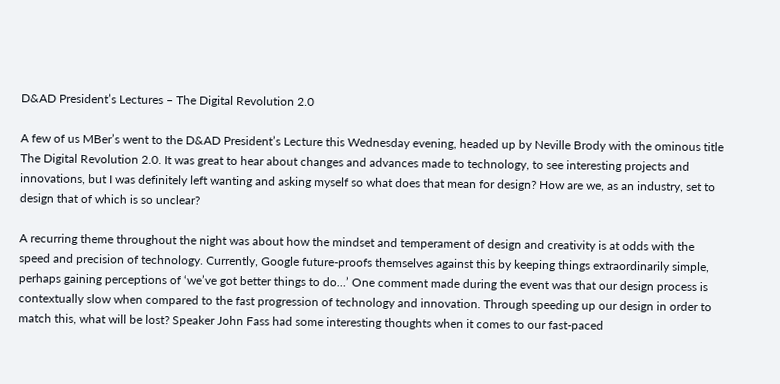D&AD President’s Lectures – The Digital Revolution 2.0

A few of us MBer’s went to the D&AD President’s Lecture this Wednesday evening, headed up by Neville Brody with the ominous title The Digital Revolution 2.0. It was great to hear about changes and advances made to technology, to see interesting projects and innovations, but I was definitely left wanting and asking myself so what does that mean for design? How are we, as an industry, set to design that of which is so unclear?

A recurring theme throughout the night was about how the mindset and temperament of design and creativity is at odds with the speed and precision of technology. Currently, Google future-proofs themselves against this by keeping things extraordinarily simple, perhaps gaining perceptions of ‘we’ve got better things to do…’ One comment made during the event was that our design process is contextually slow when compared to the fast progression of technology and innovation. Through speeding up our design in order to match this, what will be lost? Speaker John Fass had some interesting thoughts when it comes to our fast-paced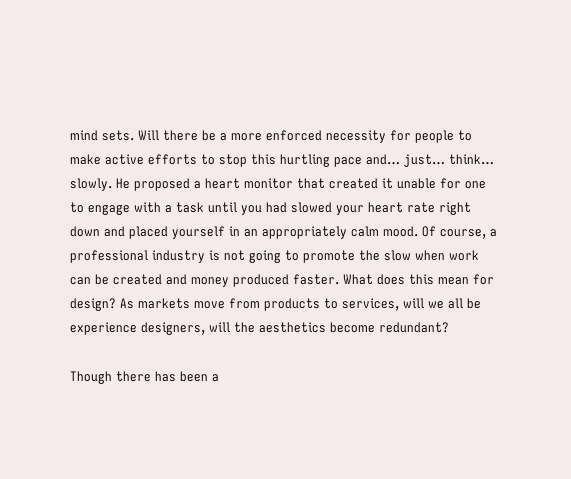mind sets. Will there be a more enforced necessity for people to make active efforts to stop this hurtling pace and… just… think… slowly. He proposed a heart monitor that created it unable for one to engage with a task until you had slowed your heart rate right down and placed yourself in an appropriately calm mood. Of course, a professional industry is not going to promote the slow when work can be created and money produced faster. What does this mean for design? As markets move from products to services, will we all be experience designers, will the aesthetics become redundant?

Though there has been a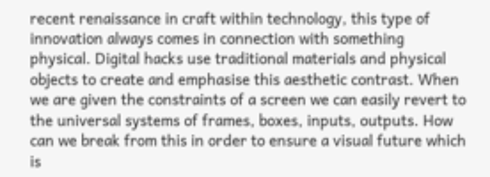recent renaissance in craft within technology, this type of innovation always comes in connection with something physical. Digital hacks use traditional materials and physical objects to create and emphasise this aesthetic contrast. When we are given the constraints of a screen we can easily revert to the universal systems of frames, boxes, inputs, outputs. How can we break from this in order to ensure a visual future which is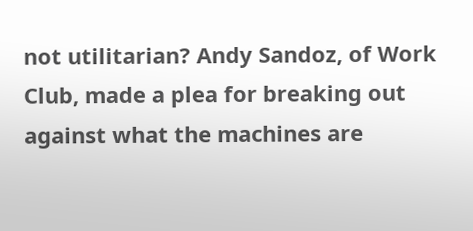not utilitarian? Andy Sandoz, of Work Club, made a plea for breaking out against what the machines are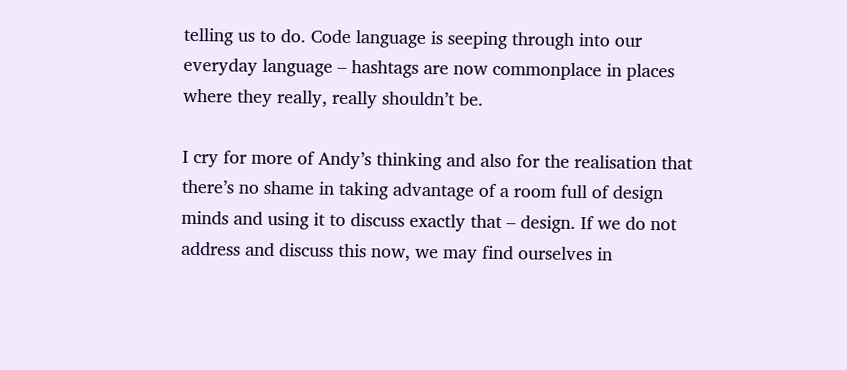telling us to do. Code language is seeping through into our everyday language – hashtags are now commonplace in places where they really, really shouldn’t be.

I cry for more of Andy’s thinking and also for the realisation that there’s no shame in taking advantage of a room full of design minds and using it to discuss exactly that – design. If we do not address and discuss this now, we may find ourselves in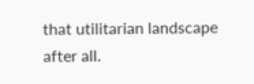that utilitarian landscape after all.